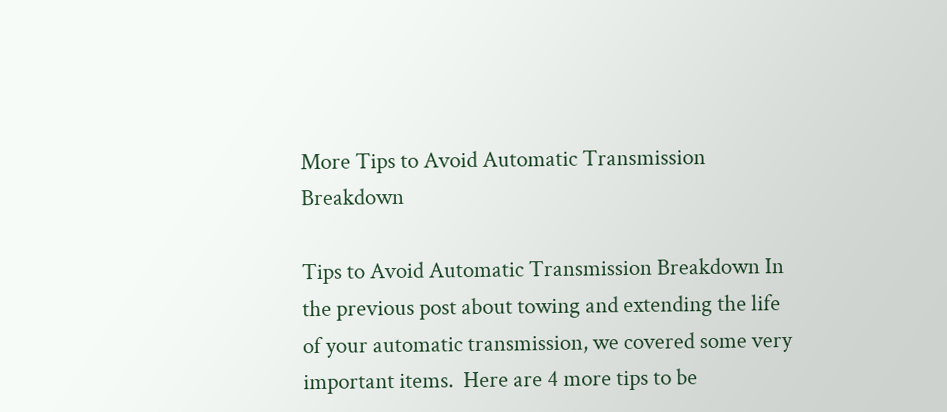More Tips to Avoid Automatic Transmission Breakdown

Tips to Avoid Automatic Transmission Breakdown In the previous post about towing and extending the life of your automatic transmission, we covered some very important items.  Here are 4 more tips to be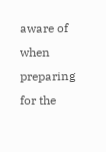aware of when preparing for the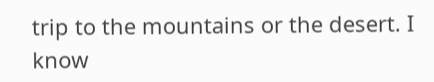trip to the mountains or the desert. I know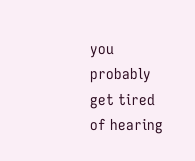you probably get tired of hearing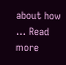about how … Read more